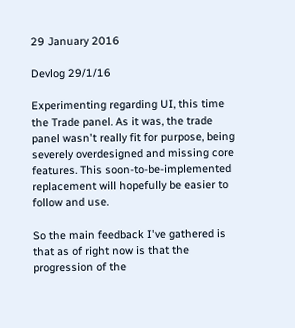29 January 2016

Devlog 29/1/16

Experimenting regarding UI, this time the Trade panel. As it was, the trade panel wasn't really fit for purpose, being severely overdesigned and missing core features. This soon-to-be-implemented replacement will hopefully be easier to follow and use.

So the main feedback I've gathered is that as of right now is that the progression of the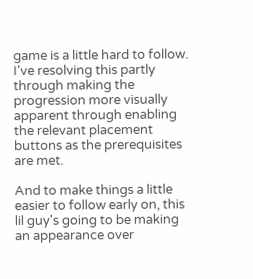game is a little hard to follow. I've resolving this partly through making the progression more visually apparent through enabling the relevant placement buttons as the prerequisites are met.

And to make things a little easier to follow early on, this lil guy's going to be making an appearance over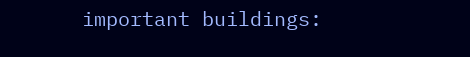important buildings: